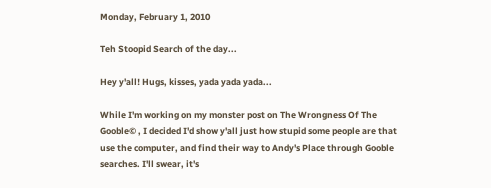Monday, February 1, 2010

Teh Stoopid Search of the day...

Hey y'all! Hugs, kisses, yada yada yada...

While I'm working on my monster post on The Wrongness Of The Gooble© , I decided I'd show y'all just how stupid some people are that use the computer, and find their way to Andy's Place through Gooble searches. I'll swear, it's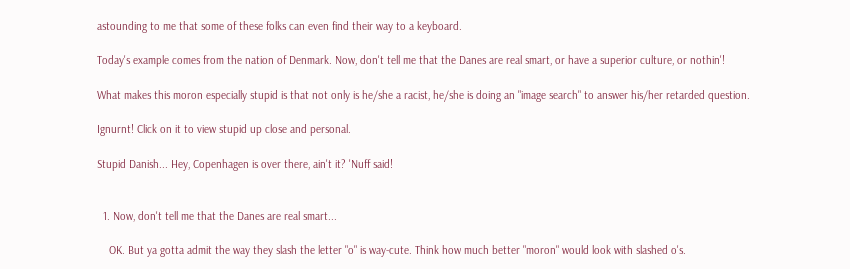astounding to me that some of these folks can even find their way to a keyboard.

Today's example comes from the nation of Denmark. Now, don't tell me that the Danes are real smart, or have a superior culture, or nothin'!

What makes this moron especially stupid is that not only is he/she a racist, he/she is doing an "image search" to answer his/her retarded question.

Ignurnt! Click on it to view stupid up close and personal.

Stupid Danish... Hey, Copenhagen is over there, ain't it? 'Nuff said!


  1. Now, don't tell me that the Danes are real smart...

    OK. But ya gotta admit the way they slash the letter "o" is way-cute. Think how much better "moron" would look with slashed o's.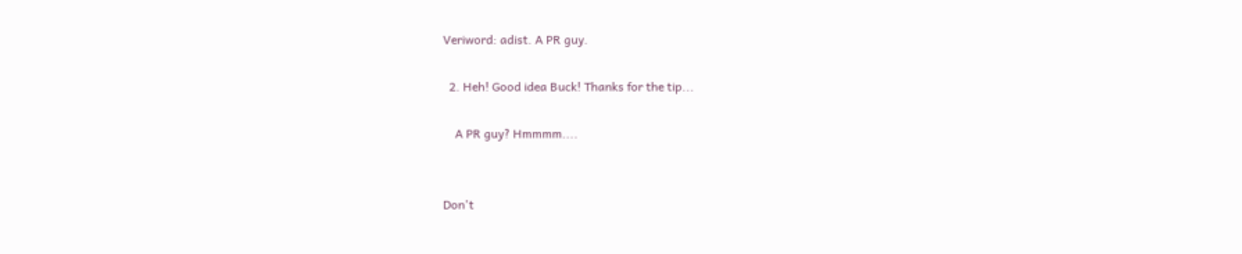Veriword: adist. A PR guy.

  2. Heh! Good idea Buck! Thanks for the tip...

    A PR guy? Hmmmm....


Don't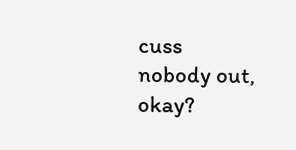cuss nobody out, okay?